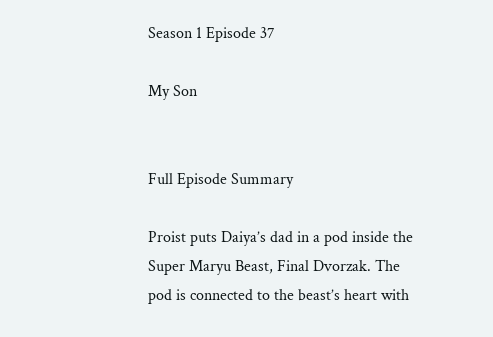Season 1 Episode 37

My Son


Full Episode Summary

Proist puts Daiya’s dad in a pod inside the Super Maryu Beast, Final Dvorzak. The pod is connected to the beast’s heart with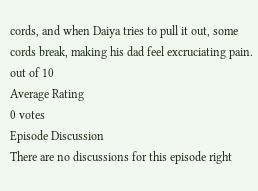cords, and when Daiya tries to pull it out, some cords break, making his dad feel excruciating pain.
out of 10
Average Rating
0 votes
Episode Discussion
There are no discussions for this episode right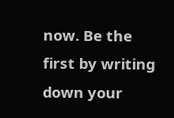now. Be the first by writing down your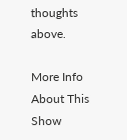thoughts above.

More Info About This Show